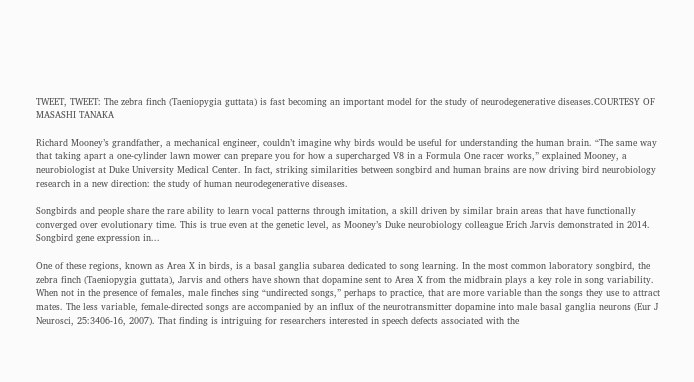TWEET, TWEET: The zebra finch (Taeniopygia guttata) is fast becoming an important model for the study of neurodegenerative diseases.COURTESY OF MASASHI TANAKA

Richard Mooney’s grandfather, a mechanical engineer, couldn’t imagine why birds would be useful for understanding the human brain. “The same way that taking apart a one-cylinder lawn mower can prepare you for how a supercharged V8 in a Formula One racer works,” explained Mooney, a neurobiologist at Duke University Medical Center. In fact, striking similarities between songbird and human brains are now driving bird neurobiology research in a new direction: the study of human neurodegenerative diseases.

Songbirds and people share the rare ability to learn vocal patterns through imitation, a skill driven by similar brain areas that have functionally converged over evolutionary time. This is true even at the genetic level, as Mooney’s Duke neurobiology colleague Erich Jarvis demonstrated in 2014. Songbird gene expression in...

One of these regions, known as Area X in birds, is a basal ganglia subarea dedicated to song learning. In the most common laboratory songbird, the zebra finch (Taeniopygia guttata), Jarvis and others have shown that dopamine sent to Area X from the midbrain plays a key role in song variability. When not in the presence of females, male finches sing “undirected songs,” perhaps to practice, that are more variable than the songs they use to attract mates. The less variable, female-directed songs are accompanied by an influx of the neurotransmitter dopamine into male basal ganglia neurons (Eur J Neurosci, 25:3406-16, 2007). That finding is intriguing for researchers interested in speech defects associated with the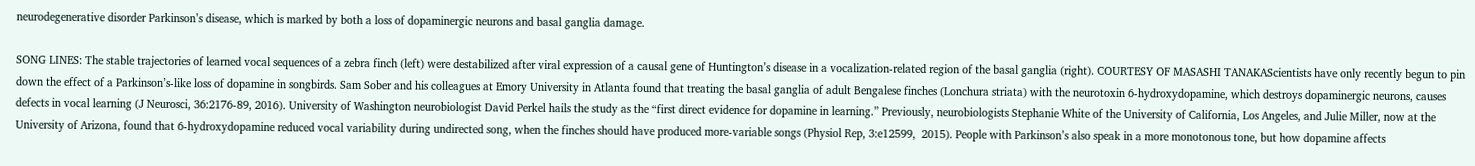neurodegenerative disorder Parkinson’s disease, which is marked by both a loss of dopaminergic neurons and basal ganglia damage.

SONG LINES: The stable trajectories of learned vocal sequences of a zebra finch (left) were destabilized after viral expression of a causal gene of Huntington’s disease in a vocalization-related region of the basal ganglia (right). COURTESY OF MASASHI TANAKAScientists have only recently begun to pin down the effect of a Parkinson’s-like loss of dopamine in songbirds. Sam Sober and his colleagues at Emory University in Atlanta found that treating the basal ganglia of adult Bengalese finches (Lonchura striata) with the neurotoxin 6-hydroxydopamine, which destroys dopaminergic neurons, causes defects in vocal learning (J Neurosci, 36:2176-89, 2016). University of Washington neurobiologist David Perkel hails the study as the “first direct evidence for dopamine in learning.” Previously, neurobiologists Stephanie White of the University of California, Los Angeles, and Julie Miller, now at the University of Arizona, found that 6-hydroxydopamine reduced vocal variability during undirected song, when the finches should have produced more-variable songs (Physiol Rep, 3:e12599,  2015). People with Parkinson’s also speak in a more monotonous tone, but how dopamine affects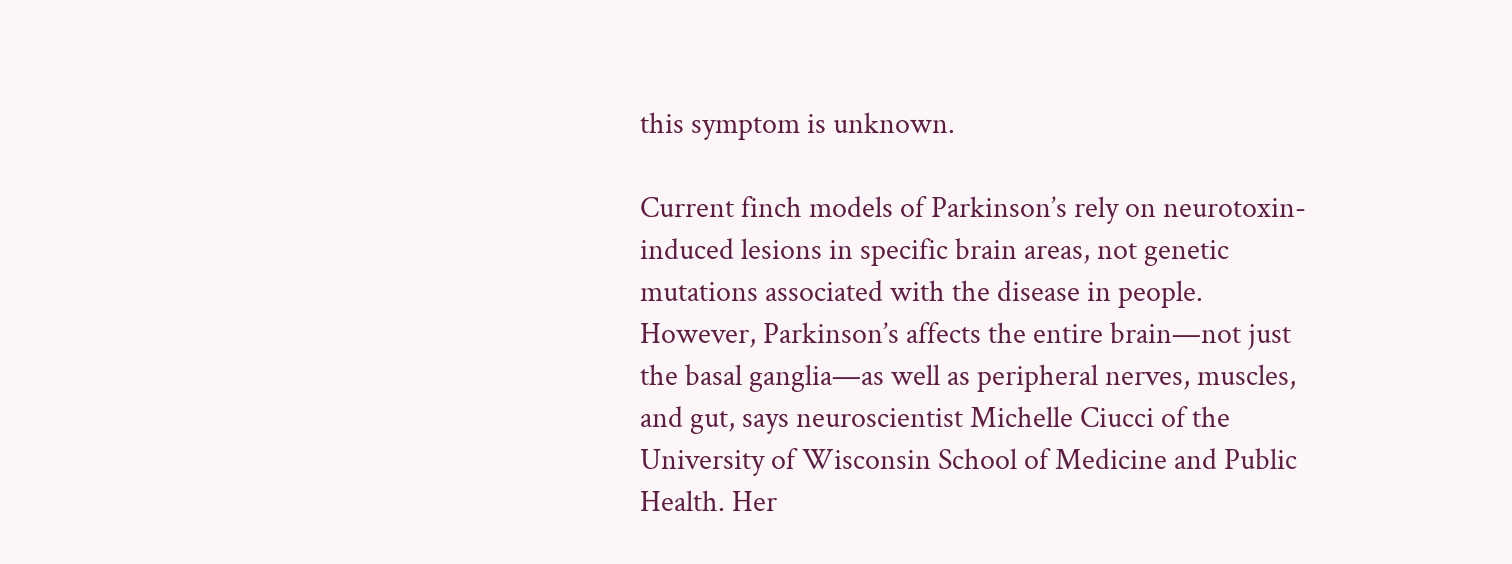this symptom is unknown.

Current finch models of Parkinson’s rely on neurotoxin-induced lesions in specific brain areas, not genetic mutations associated with the disease in people. However, Parkinson’s affects the entire brain—not just the basal ganglia—as well as peripheral nerves, muscles, and gut, says neuroscientist Michelle Ciucci of the University of Wisconsin School of Medicine and Public Health. Her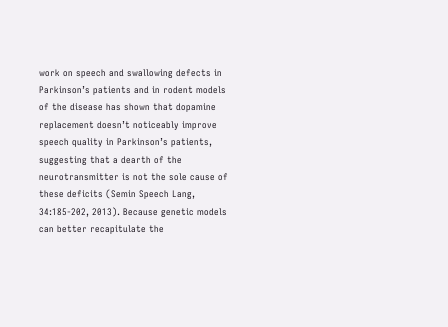work on speech and swallowing defects in Parkinson’s patients and in rodent models of the disease has shown that dopamine replacement doesn’t noticeably improve speech quality in Parkinson’s patients, suggesting that a dearth of the neurotransmitter is not the sole cause of these deficits (Semin Speech Lang, 34:185-202, 2013). Because genetic models can better recapitulate the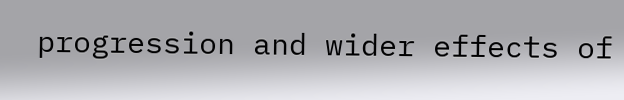progression and wider effects of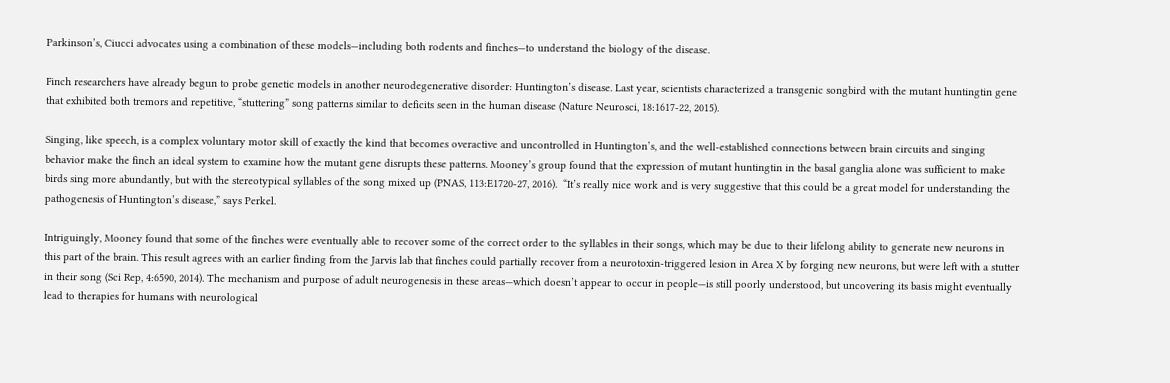Parkinson’s, Ciucci advocates using a combination of these models—including both rodents and finches—to understand the biology of the disease.

Finch researchers have already begun to probe genetic models in another neurodegenerative disorder: Huntington’s disease. Last year, scientists characterized a transgenic songbird with the mutant huntingtin gene that exhibited both tremors and repetitive, “stuttering” song patterns similar to deficits seen in the human disease (Nature Neurosci, 18:1617-22, 2015).

Singing, like speech, is a complex voluntary motor skill of exactly the kind that becomes overactive and uncontrolled in Huntington’s, and the well-established connections between brain circuits and singing behavior make the finch an ideal system to examine how the mutant gene disrupts these patterns. Mooney’s group found that the expression of mutant huntingtin in the basal ganglia alone was sufficient to make birds sing more abundantly, but with the stereotypical syllables of the song mixed up (PNAS, 113:E1720-27, 2016).  “It’s really nice work and is very suggestive that this could be a great model for understanding the pathogenesis of Huntington’s disease,” says Perkel.

Intriguingly, Mooney found that some of the finches were eventually able to recover some of the correct order to the syllables in their songs, which may be due to their lifelong ability to generate new neurons in this part of the brain. This result agrees with an earlier finding from the Jarvis lab that finches could partially recover from a neurotoxin-triggered lesion in Area X by forging new neurons, but were left with a stutter in their song (Sci Rep, 4:6590, 2014). The mechanism and purpose of adult neurogenesis in these areas—which doesn’t appear to occur in people—is still poorly understood, but uncovering its basis might eventually lead to therapies for humans with neurological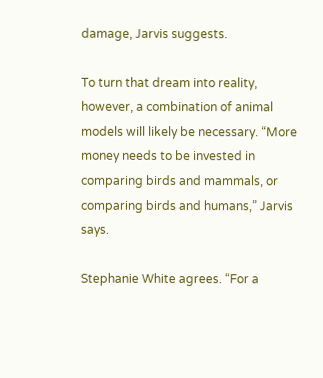damage, Jarvis suggests.

To turn that dream into reality, however, a combination of animal models will likely be necessary. “More money needs to be invested in comparing birds and mammals, or comparing birds and humans,” Jarvis says.

Stephanie White agrees. “For a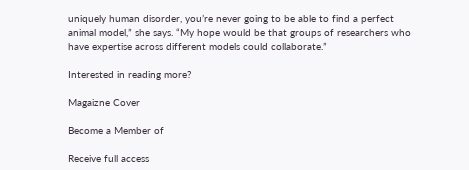uniquely human disorder, you’re never going to be able to find a perfect animal model,” she says. “My hope would be that groups of researchers who have expertise across different models could collaborate.”

Interested in reading more?

Magaizne Cover

Become a Member of

Receive full access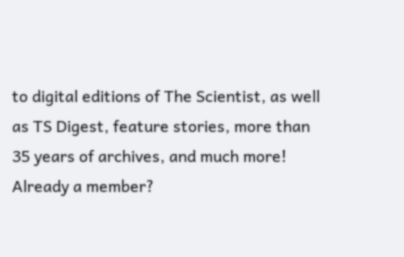to digital editions of The Scientist, as well as TS Digest, feature stories, more than 35 years of archives, and much more!
Already a member?